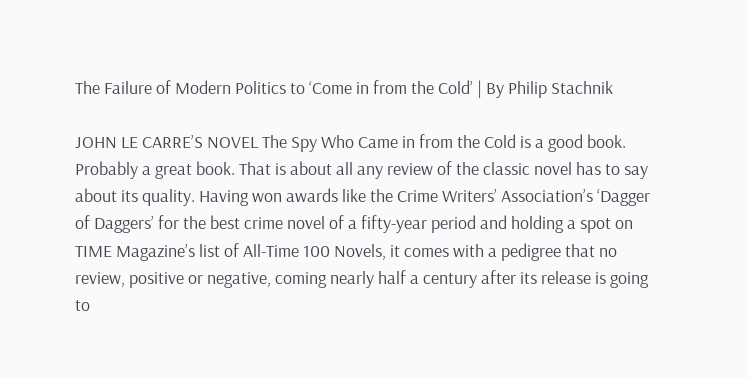The Failure of Modern Politics to ‘Come in from the Cold’ | By Philip Stachnik

JOHN LE CARRE’S NOVEL The Spy Who Came in from the Cold is a good book. Probably a great book. That is about all any review of the classic novel has to say about its quality. Having won awards like the Crime Writers’ Association’s ‘Dagger of Daggers’ for the best crime novel of a fifty-year period and holding a spot on TIME Magazine’s list of All-Time 100 Novels, it comes with a pedigree that no review, positive or negative, coming nearly half a century after its release is going to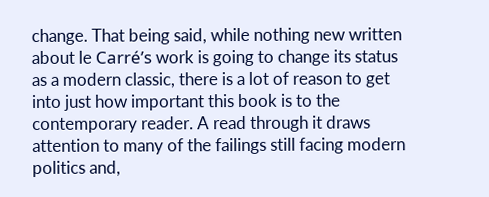change. That being said, while nothing new written about le Carré’s work is going to change its status as a modern classic, there is a lot of reason to get into just how important this book is to the contemporary reader. A read through it draws attention to many of the failings still facing modern politics and,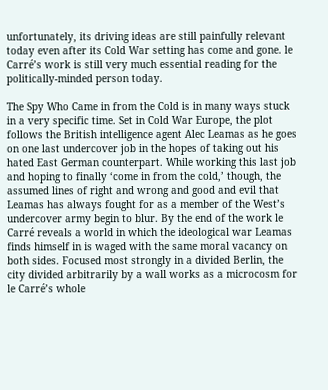unfortunately, its driving ideas are still painfully relevant today even after its Cold War setting has come and gone. le Carré’s work is still very much essential reading for the politically-minded person today.

The Spy Who Came in from the Cold is in many ways stuck in a very specific time. Set in Cold War Europe, the plot follows the British intelligence agent Alec Leamas as he goes on one last undercover job in the hopes of taking out his hated East German counterpart. While working this last job and hoping to finally ‘come in from the cold,’ though, the assumed lines of right and wrong and good and evil that Leamas has always fought for as a member of the West’s undercover army begin to blur. By the end of the work le Carré reveals a world in which the ideological war Leamas finds himself in is waged with the same moral vacancy on both sides. Focused most strongly in a divided Berlin, the city divided arbitrarily by a wall works as a microcosm for le Carré’s whole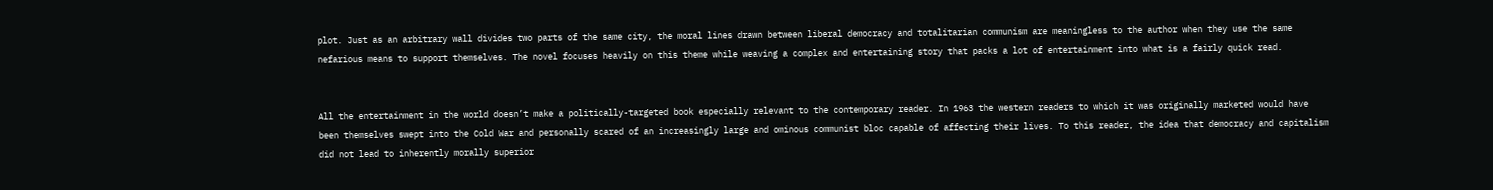plot. Just as an arbitrary wall divides two parts of the same city, the moral lines drawn between liberal democracy and totalitarian communism are meaningless to the author when they use the same nefarious means to support themselves. The novel focuses heavily on this theme while weaving a complex and entertaining story that packs a lot of entertainment into what is a fairly quick read.


All the entertainment in the world doesn’t make a politically-targeted book especially relevant to the contemporary reader. In 1963 the western readers to which it was originally marketed would have been themselves swept into the Cold War and personally scared of an increasingly large and ominous communist bloc capable of affecting their lives. To this reader, the idea that democracy and capitalism did not lead to inherently morally superior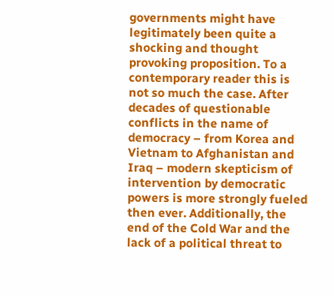governments might have legitimately been quite a shocking and thought provoking proposition. To a contemporary reader this is not so much the case. After decades of questionable conflicts in the name of democracy – from Korea and Vietnam to Afghanistan and Iraq – modern skepticism of intervention by democratic powers is more strongly fueled then ever. Additionally, the end of the Cold War and the lack of a political threat to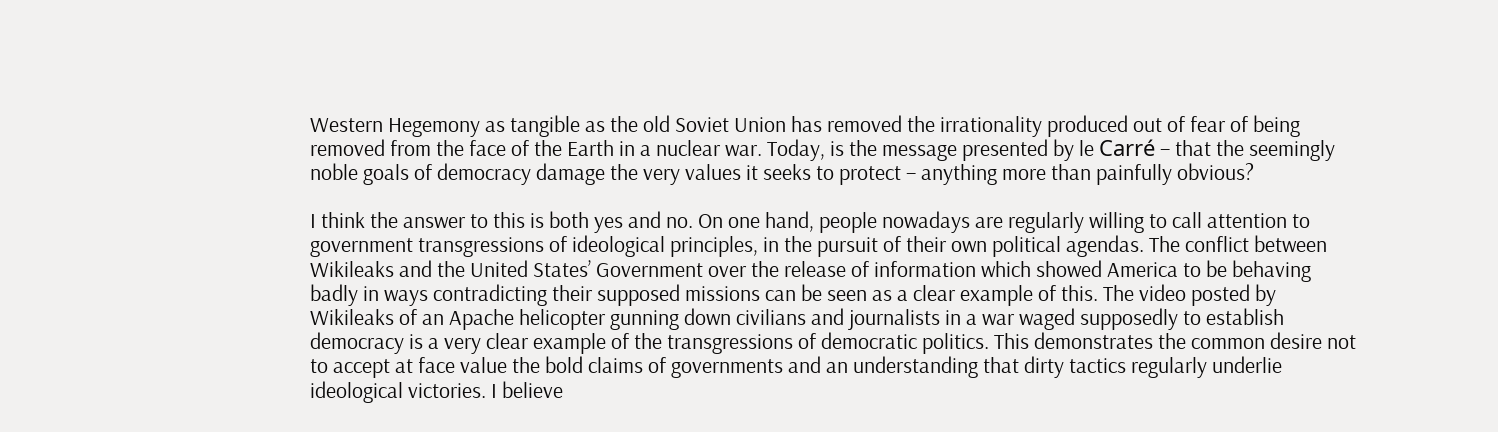Western Hegemony as tangible as the old Soviet Union has removed the irrationality produced out of fear of being removed from the face of the Earth in a nuclear war. Today, is the message presented by le Carré – that the seemingly noble goals of democracy damage the very values it seeks to protect – anything more than painfully obvious?

I think the answer to this is both yes and no. On one hand, people nowadays are regularly willing to call attention to government transgressions of ideological principles, in the pursuit of their own political agendas. The conflict between Wikileaks and the United States’ Government over the release of information which showed America to be behaving badly in ways contradicting their supposed missions can be seen as a clear example of this. The video posted by Wikileaks of an Apache helicopter gunning down civilians and journalists in a war waged supposedly to establish democracy is a very clear example of the transgressions of democratic politics. This demonstrates the common desire not to accept at face value the bold claims of governments and an understanding that dirty tactics regularly underlie ideological victories. I believe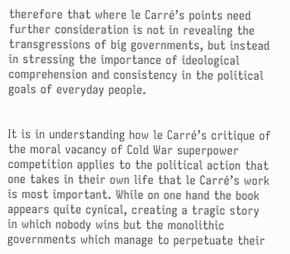therefore that where le Carré’s points need further consideration is not in revealing the transgressions of big governments, but instead in stressing the importance of ideological comprehension and consistency in the political goals of everyday people.


It is in understanding how le Carré’s critique of the moral vacancy of Cold War superpower competition applies to the political action that one takes in their own life that le Carré’s work is most important. While on one hand the book appears quite cynical, creating a tragic story in which nobody wins but the monolithic governments which manage to perpetuate their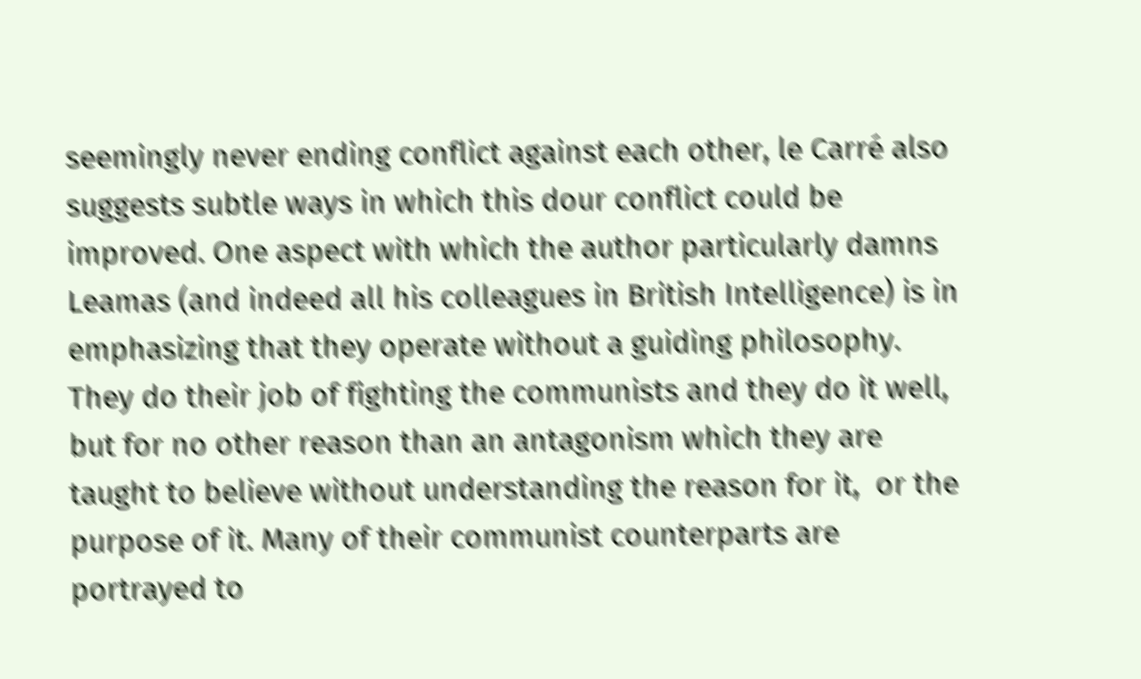seemingly never ending conflict against each other, le Carré also suggests subtle ways in which this dour conflict could be improved. One aspect with which the author particularly damns Leamas (and indeed all his colleagues in British Intelligence) is in emphasizing that they operate without a guiding philosophy. They do their job of fighting the communists and they do it well, but for no other reason than an antagonism which they are taught to believe without understanding the reason for it,  or the purpose of it. Many of their communist counterparts are portrayed to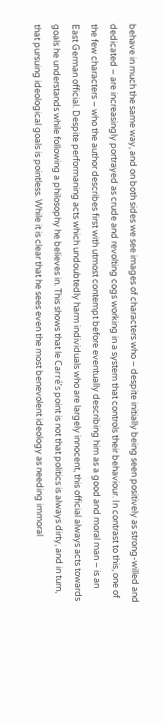behave in much the same way, and on both sides we see images of characters who – despite initially being seen positively as strong-willed and dedicated – are increasingly portrayed as crude and revolting cogs working in a system that controls their behaviour. In contrast to this, one of the few characters – who the author describes first with utmost contempt before eventually describing him as a good and moral man – is an East German official. Despite performaning acts which undoubtedly harm individuals who are largely innocent, this official always acts towards goals he understands while following a philosophy he believes in. This shows that le Carré’s point is not that politics is always dirty, and in turn, that pursuing ideological goals is pointless. While it is clear that he sees even the most benevolent ideology as needing immoral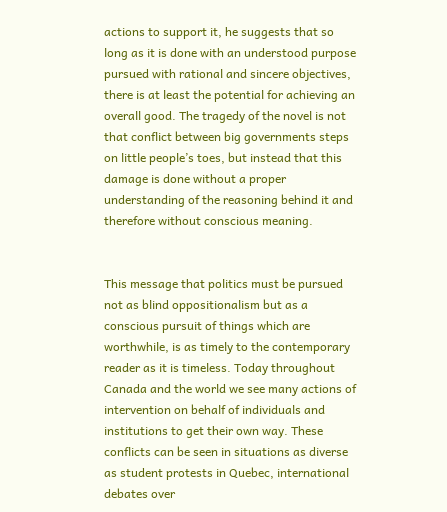actions to support it, he suggests that so long as it is done with an understood purpose pursued with rational and sincere objectives, there is at least the potential for achieving an overall good. The tragedy of the novel is not that conflict between big governments steps on little people’s toes, but instead that this damage is done without a proper understanding of the reasoning behind it and therefore without conscious meaning.


This message that politics must be pursued not as blind oppositionalism but as a conscious pursuit of things which are worthwhile, is as timely to the contemporary reader as it is timeless. Today throughout Canada and the world we see many actions of intervention on behalf of individuals and institutions to get their own way. These conflicts can be seen in situations as diverse as student protests in Quebec, international debates over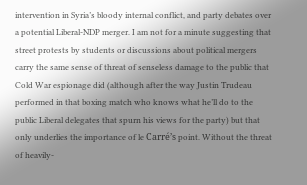intervention in Syria’s bloody internal conflict, and party debates over a potential Liberal-NDP merger. I am not for a minute suggesting that street protests by students or discussions about political mergers carry the same sense of threat of senseless damage to the public that Cold War espionage did (although after the way Justin Trudeau performed in that boxing match who knows what he’ll do to the public Liberal delegates that spurn his views for the party) but that only underlies the importance of le Carré’s point. Without the threat of heavily-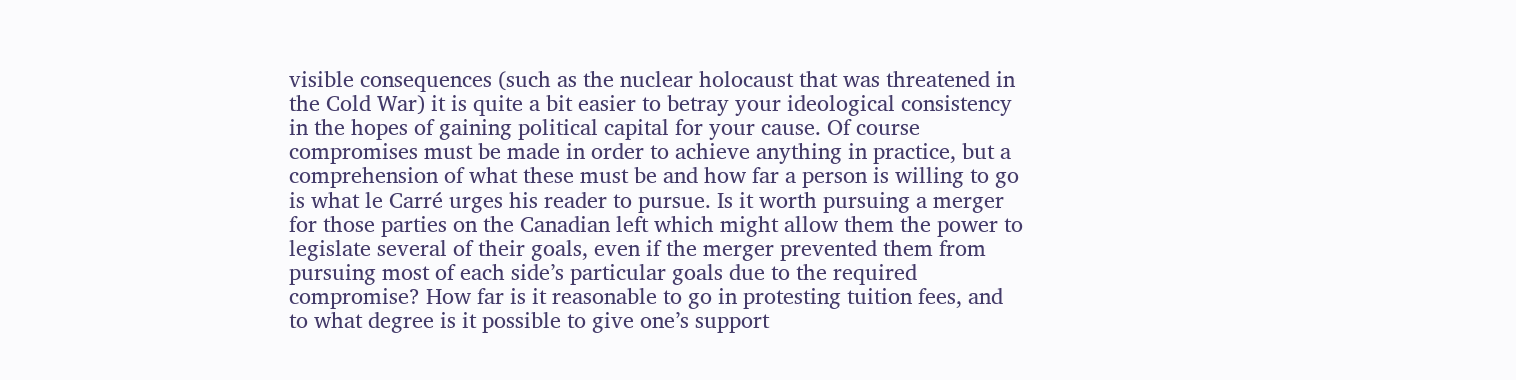visible consequences (such as the nuclear holocaust that was threatened in the Cold War) it is quite a bit easier to betray your ideological consistency in the hopes of gaining political capital for your cause. Of course compromises must be made in order to achieve anything in practice, but a comprehension of what these must be and how far a person is willing to go is what le Carré urges his reader to pursue. Is it worth pursuing a merger for those parties on the Canadian left which might allow them the power to legislate several of their goals, even if the merger prevented them from pursuing most of each side’s particular goals due to the required compromise? How far is it reasonable to go in protesting tuition fees, and to what degree is it possible to give one’s support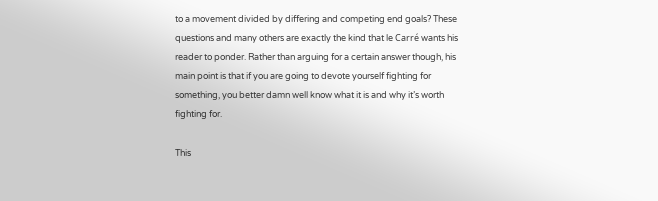to a movement divided by differing and competing end goals? These questions and many others are exactly the kind that le Carré wants his reader to ponder. Rather than arguing for a certain answer though, his main point is that if you are going to devote yourself fighting for something, you better damn well know what it is and why it’s worth fighting for.

This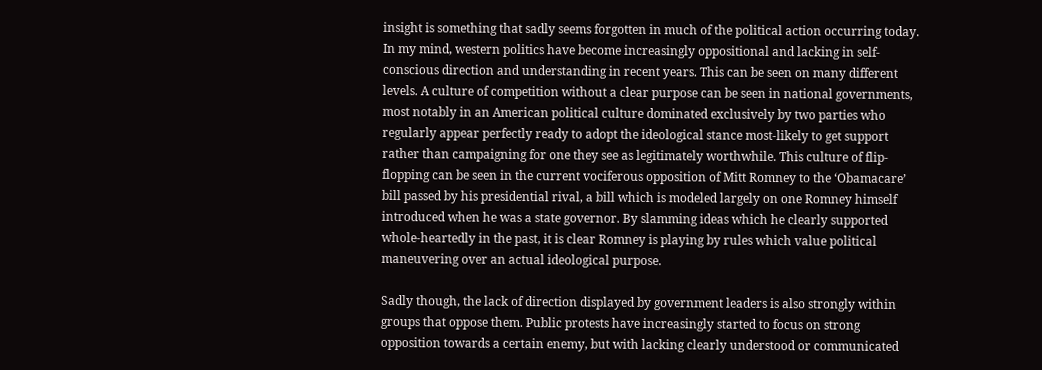insight is something that sadly seems forgotten in much of the political action occurring today. In my mind, western politics have become increasingly oppositional and lacking in self-conscious direction and understanding in recent years. This can be seen on many different levels. A culture of competition without a clear purpose can be seen in national governments, most notably in an American political culture dominated exclusively by two parties who regularly appear perfectly ready to adopt the ideological stance most-likely to get support rather than campaigning for one they see as legitimately worthwhile. This culture of flip-flopping can be seen in the current vociferous opposition of Mitt Romney to the ‘Obamacare’ bill passed by his presidential rival, a bill which is modeled largely on one Romney himself introduced when he was a state governor. By slamming ideas which he clearly supported whole-heartedly in the past, it is clear Romney is playing by rules which value political maneuvering over an actual ideological purpose.

Sadly though, the lack of direction displayed by government leaders is also strongly within groups that oppose them. Public protests have increasingly started to focus on strong opposition towards a certain enemy, but with lacking clearly understood or communicated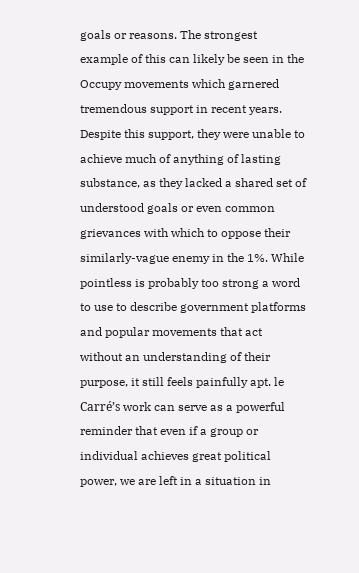goals or reasons. The strongest example of this can likely be seen in the Occupy movements which garnered tremendous support in recent years. Despite this support, they were unable to achieve much of anything of lasting substance, as they lacked a shared set of understood goals or even common grievances with which to oppose their similarly-vague enemy in the 1%. While pointless is probably too strong a word to use to describe government platforms and popular movements that act without an understanding of their purpose, it still feels painfully apt. le Carré’s work can serve as a powerful reminder that even if a group or individual achieves great political power, we are left in a situation in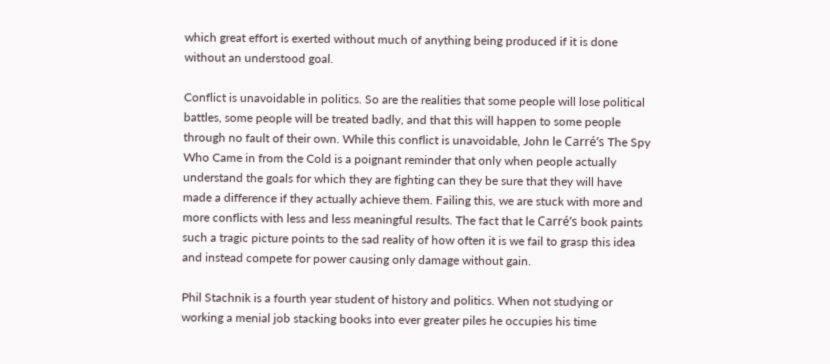which great effort is exerted without much of anything being produced if it is done without an understood goal.

Conflict is unavoidable in politics. So are the realities that some people will lose political battles, some people will be treated badly, and that this will happen to some people through no fault of their own. While this conflict is unavoidable, John le Carré’s The Spy Who Came in from the Cold is a poignant reminder that only when people actually understand the goals for which they are fighting can they be sure that they will have made a difference if they actually achieve them. Failing this, we are stuck with more and more conflicts with less and less meaningful results. The fact that le Carré’s book paints such a tragic picture points to the sad reality of how often it is we fail to grasp this idea and instead compete for power causing only damage without gain.

Phil Stachnik is a fourth year student of history and politics. When not studying or working a menial job stacking books into ever greater piles he occupies his time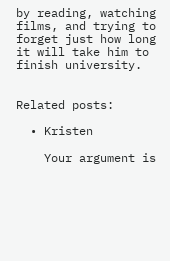by reading, watching films, and trying to forget just how long it will take him to finish university.


Related posts:

  • Kristen

    Your argument is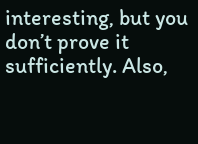interesting, but you don’t prove it sufficiently. Also,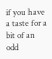if you have a taste for a bit of an odd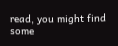read, you might find some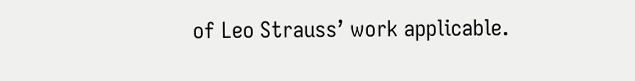of Leo Strauss’ work applicable.